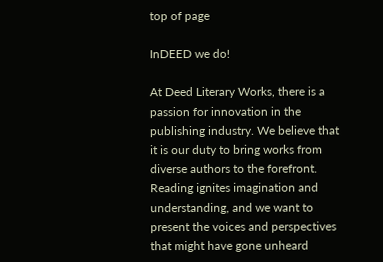top of page

InDEED we do!

At Deed Literary Works, there is a passion for innovation in the publishing industry. We believe that it is our duty to bring works from diverse authors to the forefront. Reading ignites imagination and understanding, and we want to present the voices and perspectives that might have gone unheard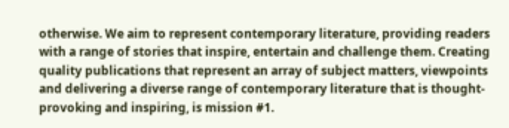otherwise. We aim to represent contemporary literature, providing readers with a range of stories that inspire, entertain and challenge them. Creating quality publications that represent an array of subject matters, viewpoints and delivering a diverse range of contemporary literature that is thought-provoking and inspiring, is mission #1.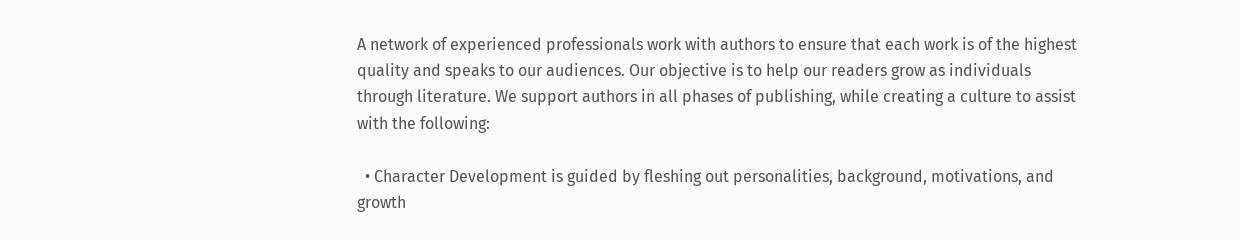A network of experienced professionals work with authors to ensure that each work is of the highest quality and speaks to our audiences. Our objective is to help our readers grow as individuals through literature. We support authors in all phases of publishing, while creating a culture to assist with the following:

  • Character Development is guided by fleshing out personalities, background, motivations, and growth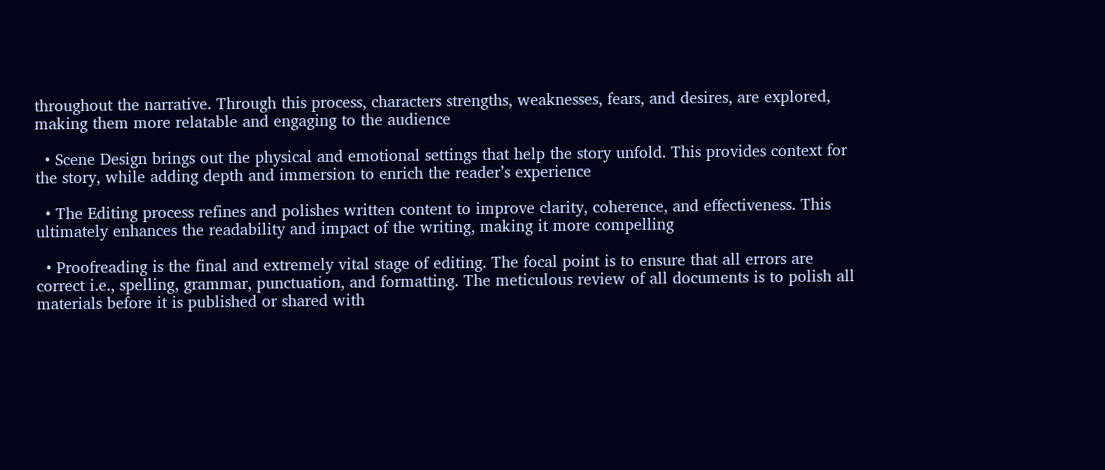throughout the narrative. Through this process, characters strengths, weaknesses, fears, and desires, are explored, making them more relatable and engaging to the audience

  • Scene Design brings out the physical and emotional settings that help the story unfold. This provides context for the story, while adding depth and immersion to enrich the reader’s experience

  • The Editing process refines and polishes written content to improve clarity, coherence, and effectiveness. This ultimately enhances the readability and impact of the writing, making it more compelling

  • Proofreading is the final and extremely vital stage of editing. The focal point is to ensure that all errors are correct i.e., spelling, grammar, punctuation, and formatting. The meticulous review of all documents is to polish all materials before it is published or shared with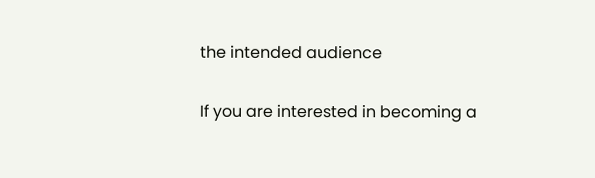the intended audience

If you are interested in becoming a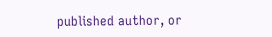published author, or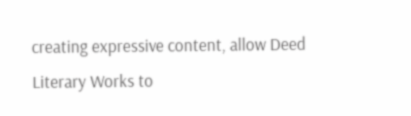creating expressive content, allow Deed Literary Works to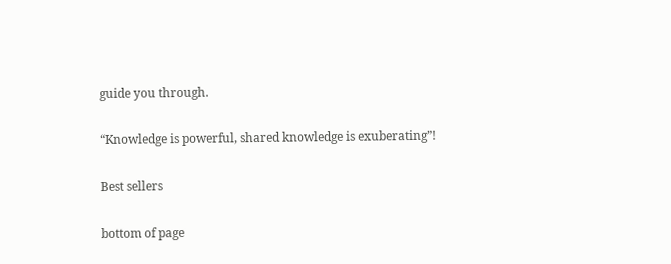guide you through.

“Knowledge is powerful, shared knowledge is exuberating”!

Best sellers

bottom of page